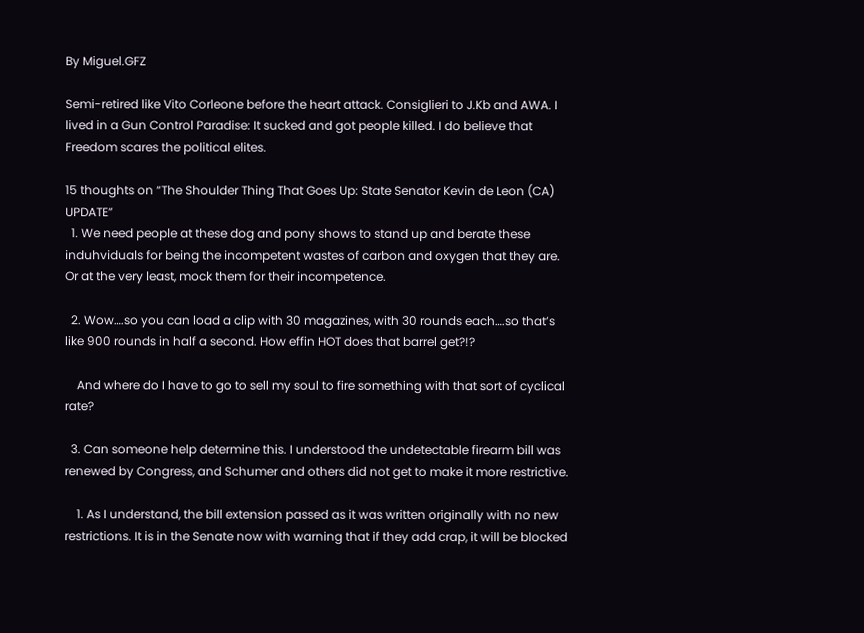By Miguel.GFZ

Semi-retired like Vito Corleone before the heart attack. Consiglieri to J.Kb and AWA. I lived in a Gun Control Paradise: It sucked and got people killed. I do believe that Freedom scares the political elites.

15 thoughts on “The Shoulder Thing That Goes Up: State Senator Kevin de Leon (CA) UPDATE”
  1. We need people at these dog and pony shows to stand up and berate these induhviduals for being the incompetent wastes of carbon and oxygen that they are. Or at the very least, mock them for their incompetence.

  2. Wow….so you can load a clip with 30 magazines, with 30 rounds each….so that’s like 900 rounds in half a second. How effin HOT does that barrel get?!?

    And where do I have to go to sell my soul to fire something with that sort of cyclical rate?

  3. Can someone help determine this. I understood the undetectable firearm bill was renewed by Congress, and Schumer and others did not get to make it more restrictive.

    1. As I understand, the bill extension passed as it was written originally with no new restrictions. It is in the Senate now with warning that if they add crap, it will be blocked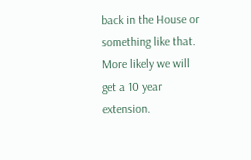back in the House or something like that. More likely we will get a 10 year extension.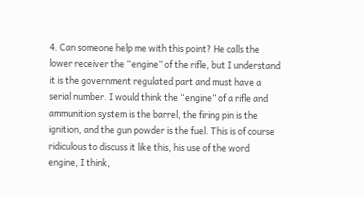4. Can someone help me with this point? He calls the lower receiver the “engine” of the rifle, but I understand it is the government regulated part and must have a serial number. I would think the “engine” of a rifle and ammunition system is the barrel, the firing pin is the ignition, and the gun powder is the fuel. This is of course ridiculous to discuss it like this, his use of the word engine, I think,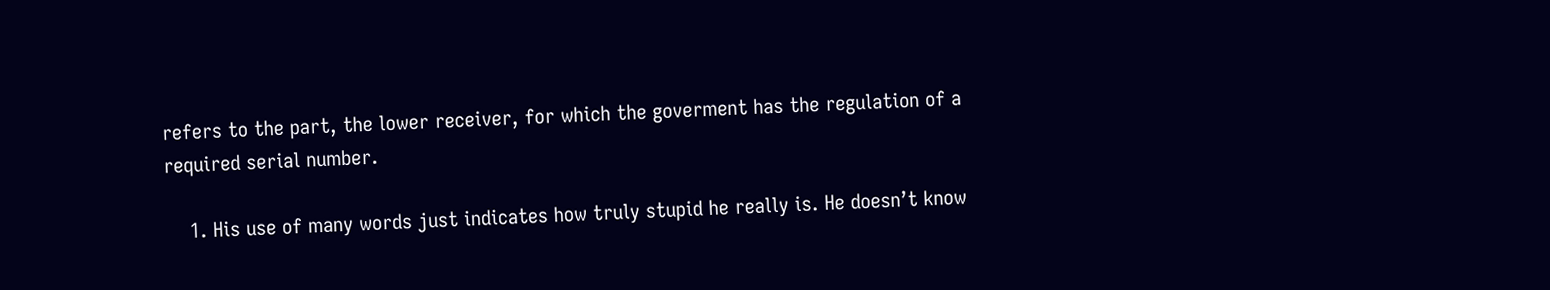refers to the part, the lower receiver, for which the goverment has the regulation of a required serial number.

    1. His use of many words just indicates how truly stupid he really is. He doesn’t know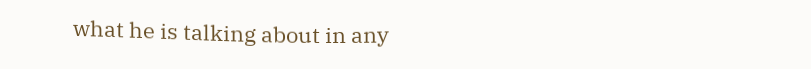what he is talking about in any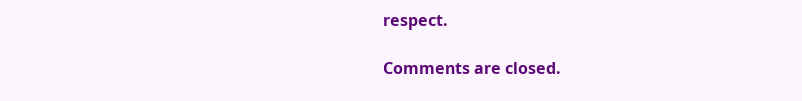respect.

Comments are closed.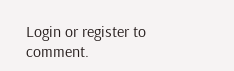Login or register to comment.